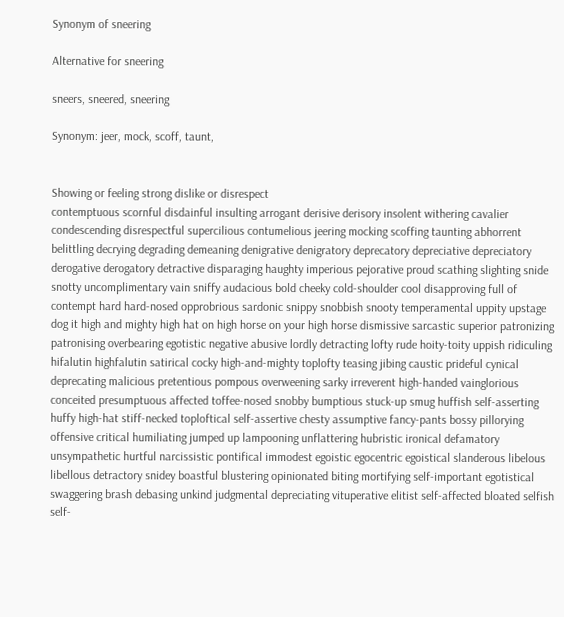Synonym of sneering

Alternative for sneering

sneers, sneered, sneering

Synonym: jeer, mock, scoff, taunt,


Showing or feeling strong dislike or disrespect
contemptuous scornful disdainful insulting arrogant derisive derisory insolent withering cavalier condescending disrespectful supercilious contumelious jeering mocking scoffing taunting abhorrent belittling decrying degrading demeaning denigrative denigratory deprecatory depreciative depreciatory derogative derogatory detractive disparaging haughty imperious pejorative proud scathing slighting snide snotty uncomplimentary vain sniffy audacious bold cheeky cold-shoulder cool disapproving full of contempt hard hard-nosed opprobrious sardonic snippy snobbish snooty temperamental uppity upstage dog it high and mighty high hat on high horse on your high horse dismissive sarcastic superior patronizing patronising overbearing egotistic negative abusive lordly detracting lofty rude hoity-toity uppish ridiculing hifalutin highfalutin satirical cocky high-and-mighty toplofty teasing jibing caustic prideful cynical deprecating malicious pretentious pompous overweening sarky irreverent high-handed vainglorious conceited presumptuous affected toffee-nosed snobby bumptious stuck-up smug huffish self-asserting huffy high-hat stiff-necked toploftical self-assertive chesty assumptive fancy-pants bossy pillorying offensive critical humiliating jumped up lampooning unflattering hubristic ironical defamatory unsympathetic hurtful narcissistic pontifical immodest egoistic egocentric egoistical slanderous libelous libellous detractory snidey boastful blustering opinionated biting mortifying self-important egotistical swaggering brash debasing unkind judgmental depreciating vituperative elitist self-affected bloated selfish self-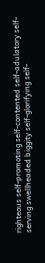righteous self-promoting self-contented self-adulatory self-serving swellheaded biggity self-glorifying self-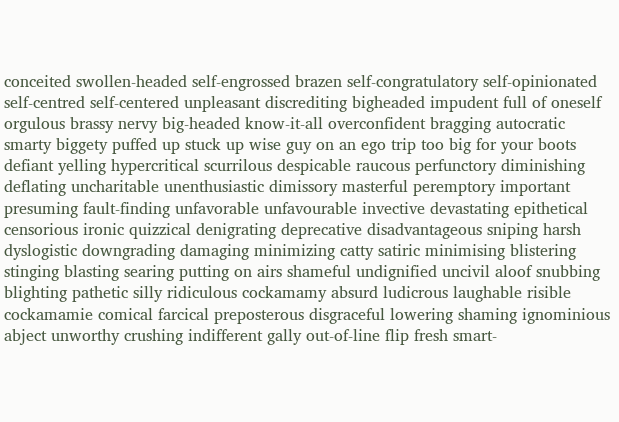conceited swollen-headed self-engrossed brazen self-congratulatory self-opinionated self-centred self-centered unpleasant discrediting bigheaded impudent full of oneself orgulous brassy nervy big-headed know-it-all overconfident bragging autocratic smarty biggety puffed up stuck up wise guy on an ego trip too big for your boots defiant yelling hypercritical scurrilous despicable raucous perfunctory diminishing deflating uncharitable unenthusiastic dimissory masterful peremptory important presuming fault-finding unfavorable unfavourable invective devastating epithetical censorious ironic quizzical denigrating deprecative disadvantageous sniping harsh dyslogistic downgrading damaging minimizing catty satiric minimising blistering stinging blasting searing putting on airs shameful undignified uncivil aloof snubbing blighting pathetic silly ridiculous cockamamy absurd ludicrous laughable risible cockamamie comical farcical preposterous disgraceful lowering shaming ignominious abject unworthy crushing indifferent gally out-of-line flip fresh smart-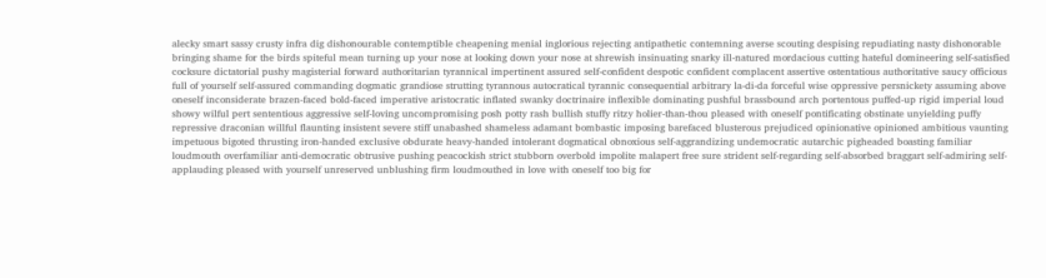alecky smart sassy crusty infra dig dishonourable contemptible cheapening menial inglorious rejecting antipathetic contemning averse scouting despising repudiating nasty dishonorable bringing shame for the birds spiteful mean turning up your nose at looking down your nose at shrewish insinuating snarky ill-natured mordacious cutting hateful domineering self-satisfied cocksure dictatorial pushy magisterial forward authoritarian tyrannical impertinent assured self-confident despotic confident complacent assertive ostentatious authoritative saucy officious full of yourself self-assured commanding dogmatic grandiose strutting tyrannous autocratical tyrannic consequential arbitrary la-di-da forceful wise oppressive persnickety assuming above oneself inconsiderate brazen-faced bold-faced imperative aristocratic inflated swanky doctrinaire inflexible dominating pushful brassbound arch portentous puffed-up rigid imperial loud showy wilful pert sententious aggressive self-loving uncompromising posh potty rash bullish stuffy ritzy holier-than-thou pleased with oneself pontificating obstinate unyielding puffy repressive draconian willful flaunting insistent severe stiff unabashed shameless adamant bombastic imposing barefaced blusterous prejudiced opinionative opinioned ambitious vaunting impetuous bigoted thrusting iron-handed exclusive obdurate heavy-handed intolerant dogmatical obnoxious self-aggrandizing undemocratic autarchic pigheaded boasting familiar loudmouth overfamiliar anti-democratic obtrusive pushing peacockish strict stubborn overbold impolite malapert free sure strident self-regarding self-absorbed braggart self-admiring self-applauding pleased with yourself unreserved unblushing firm loudmouthed in love with oneself too big for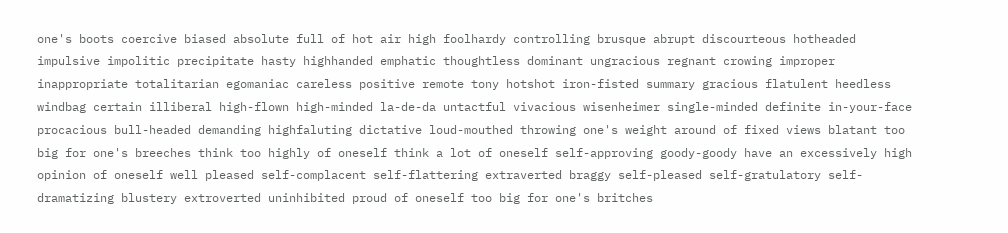one's boots coercive biased absolute full of hot air high foolhardy controlling brusque abrupt discourteous hotheaded impulsive impolitic precipitate hasty highhanded emphatic thoughtless dominant ungracious regnant crowing improper inappropriate totalitarian egomaniac careless positive remote tony hotshot iron-fisted summary gracious flatulent heedless windbag certain illiberal high-flown high-minded la-de-da untactful vivacious wisenheimer single-minded definite in-your-face procacious bull-headed demanding highfaluting dictative loud-mouthed throwing one's weight around of fixed views blatant too big for one's breeches think too highly of oneself think a lot of oneself self-approving goody-goody have an excessively high opinion of oneself well pleased self-complacent self-flattering extraverted braggy self-pleased self-gratulatory self-dramatizing blustery extroverted uninhibited proud of oneself too big for one's britches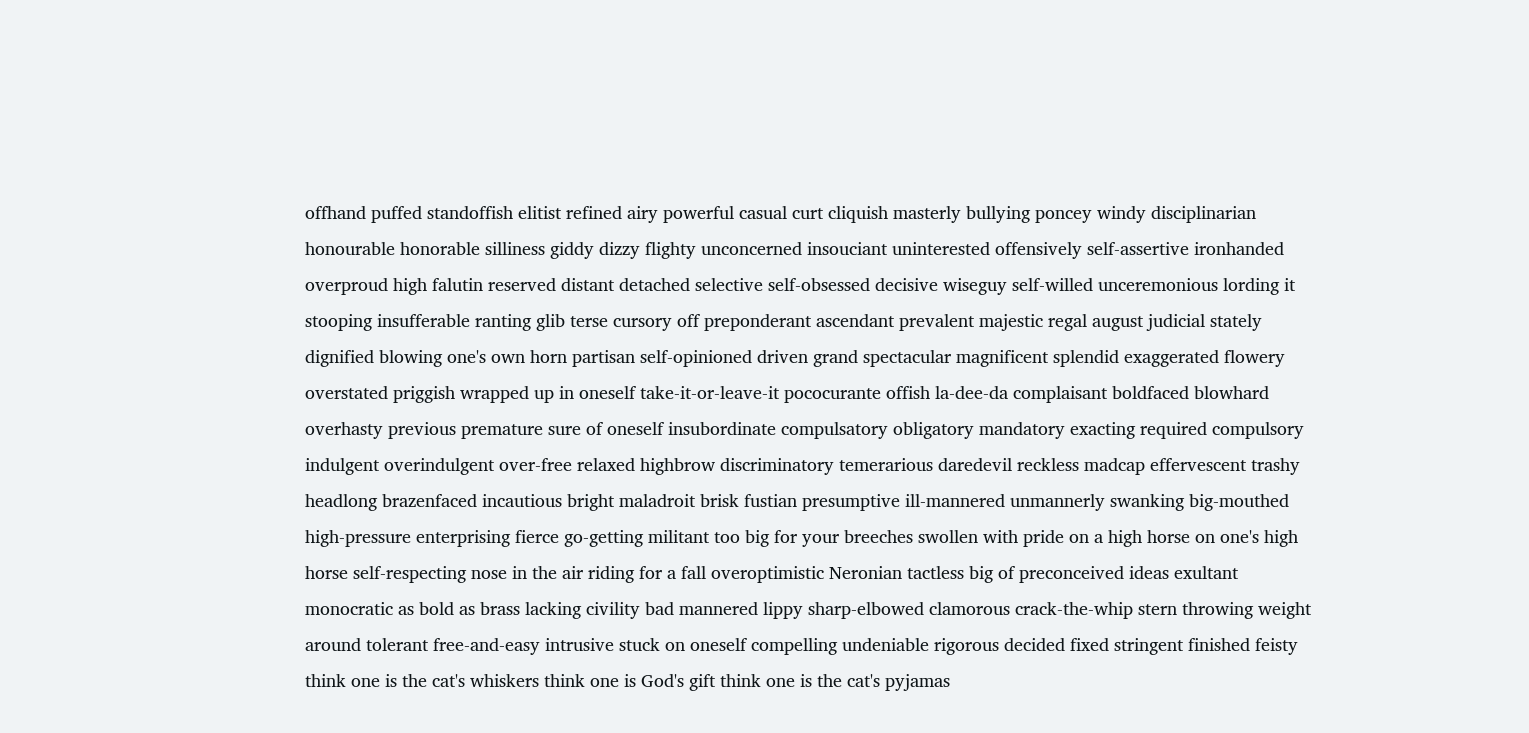offhand puffed standoffish elitist refined airy powerful casual curt cliquish masterly bullying poncey windy disciplinarian honourable honorable silliness giddy dizzy flighty unconcerned insouciant uninterested offensively self-assertive ironhanded overproud high falutin reserved distant detached selective self-obsessed decisive wiseguy self-willed unceremonious lording it stooping insufferable ranting glib terse cursory off preponderant ascendant prevalent majestic regal august judicial stately dignified blowing one's own horn partisan self-opinioned driven grand spectacular magnificent splendid exaggerated flowery overstated priggish wrapped up in oneself take-it-or-leave-it pococurante offish la-dee-da complaisant boldfaced blowhard overhasty previous premature sure of oneself insubordinate compulsatory obligatory mandatory exacting required compulsory indulgent overindulgent over-free relaxed highbrow discriminatory temerarious daredevil reckless madcap effervescent trashy headlong brazenfaced incautious bright maladroit brisk fustian presumptive ill-mannered unmannerly swanking big-mouthed high-pressure enterprising fierce go-getting militant too big for your breeches swollen with pride on a high horse on one's high horse self-respecting nose in the air riding for a fall overoptimistic Neronian tactless big of preconceived ideas exultant monocratic as bold as brass lacking civility bad mannered lippy sharp-elbowed clamorous crack-the-whip stern throwing weight around tolerant free-and-easy intrusive stuck on oneself compelling undeniable rigorous decided fixed stringent finished feisty think one is the cat's whiskers think one is God's gift think one is the cat's pyjamas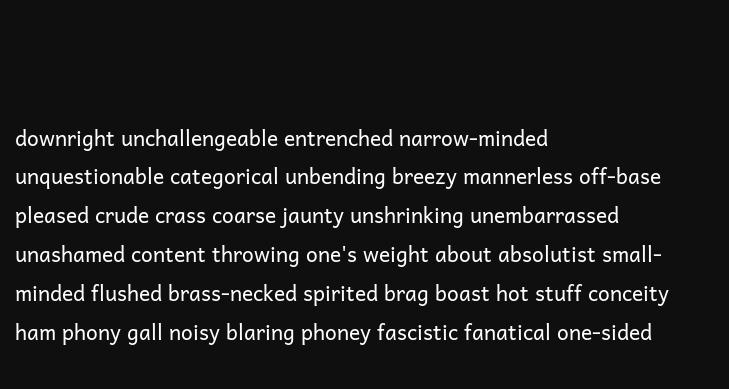downright unchallengeable entrenched narrow-minded unquestionable categorical unbending breezy mannerless off-base pleased crude crass coarse jaunty unshrinking unembarrassed unashamed content throwing one's weight about absolutist small-minded flushed brass-necked spirited brag boast hot stuff conceity ham phony gall noisy blaring phoney fascistic fanatical one-sided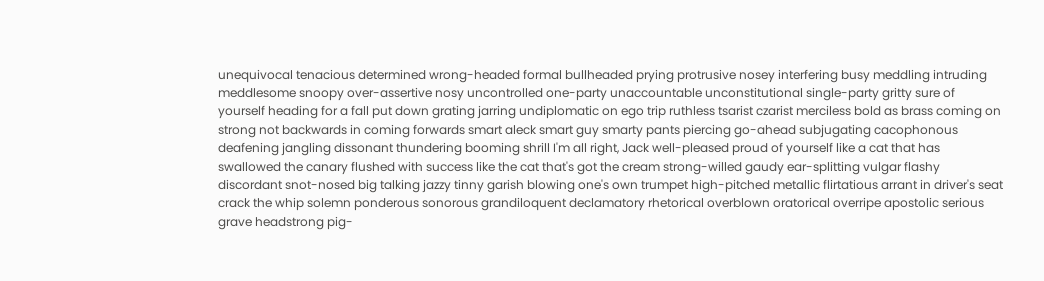unequivocal tenacious determined wrong-headed formal bullheaded prying protrusive nosey interfering busy meddling intruding meddlesome snoopy over-assertive nosy uncontrolled one-party unaccountable unconstitutional single-party gritty sure of yourself heading for a fall put down grating jarring undiplomatic on ego trip ruthless tsarist czarist merciless bold as brass coming on strong not backwards in coming forwards smart aleck smart guy smarty pants piercing go-ahead subjugating cacophonous deafening jangling dissonant thundering booming shrill I'm all right, Jack well-pleased proud of yourself like a cat that has swallowed the canary flushed with success like the cat that's got the cream strong-willed gaudy ear-splitting vulgar flashy discordant snot-nosed big talking jazzy tinny garish blowing one's own trumpet high-pitched metallic flirtatious arrant in driver's seat crack the whip solemn ponderous sonorous grandiloquent declamatory rhetorical overblown oratorical overripe apostolic serious grave headstrong pig-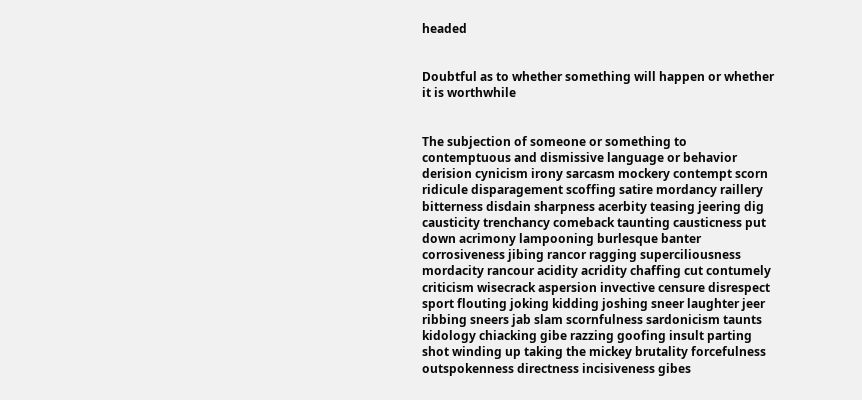headed


Doubtful as to whether something will happen or whether it is worthwhile


The subjection of someone or something to contemptuous and dismissive language or behavior
derision cynicism irony sarcasm mockery contempt scorn ridicule disparagement scoffing satire mordancy raillery bitterness disdain sharpness acerbity teasing jeering dig causticity trenchancy comeback taunting causticness put down acrimony lampooning burlesque banter corrosiveness jibing rancor ragging superciliousness mordacity rancour acidity acridity chaffing cut contumely criticism wisecrack aspersion invective censure disrespect sport flouting joking kidding joshing sneer laughter jeer ribbing sneers jab slam scornfulness sardonicism taunts kidology chiacking gibe razzing goofing insult parting shot winding up taking the mickey brutality forcefulness outspokenness directness incisiveness gibes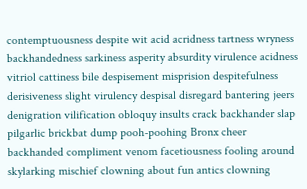contemptuousness despite wit acid acridness tartness wryness backhandedness sarkiness asperity absurdity virulence acidness vitriol cattiness bile despisement misprision despitefulness derisiveness slight virulency despisal disregard bantering jeers denigration vilification obloquy insults crack backhander slap pilgarlic brickbat dump pooh-poohing Bronx cheer backhanded compliment venom facetiousness fooling around skylarking mischief clowning about fun antics clowning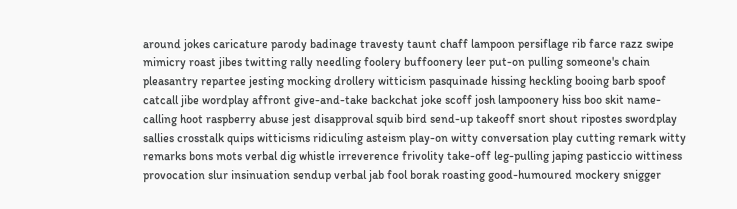around jokes caricature parody badinage travesty taunt chaff lampoon persiflage rib farce razz swipe mimicry roast jibes twitting rally needling foolery buffoonery leer put-on pulling someone's chain pleasantry repartee jesting mocking drollery witticism pasquinade hissing heckling booing barb spoof catcall jibe wordplay affront give-and-take backchat joke scoff josh lampoonery hiss boo skit name-calling hoot raspberry abuse jest disapproval squib bird send-up takeoff snort shout ripostes swordplay sallies crosstalk quips witticisms ridiculing asteism play-on witty conversation play cutting remark witty remarks bons mots verbal dig whistle irreverence frivolity take-off leg-pulling japing pasticcio wittiness provocation slur insinuation sendup verbal jab fool borak roasting good-humoured mockery snigger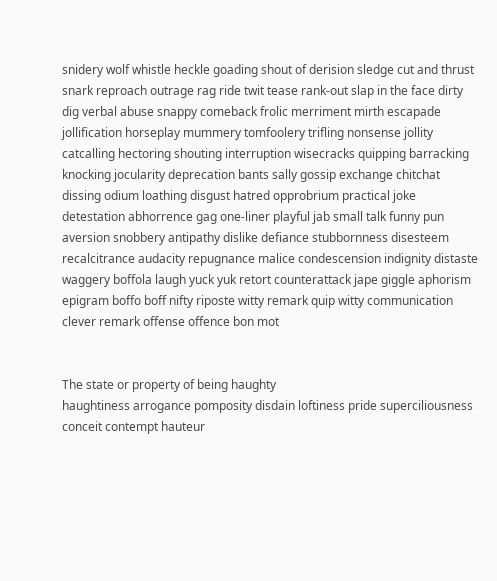snidery wolf whistle heckle goading shout of derision sledge cut and thrust snark reproach outrage rag ride twit tease rank-out slap in the face dirty dig verbal abuse snappy comeback frolic merriment mirth escapade jollification horseplay mummery tomfoolery trifling nonsense jollity catcalling hectoring shouting interruption wisecracks quipping barracking knocking jocularity deprecation bants sally gossip exchange chitchat dissing odium loathing disgust hatred opprobrium practical joke detestation abhorrence gag one-liner playful jab small talk funny pun aversion snobbery antipathy dislike defiance stubbornness disesteem recalcitrance audacity repugnance malice condescension indignity distaste waggery boffola laugh yuck yuk retort counterattack jape giggle aphorism epigram boffo boff nifty riposte witty remark quip witty communication clever remark offense offence bon mot


The state or property of being haughty
haughtiness arrogance pomposity disdain loftiness pride superciliousness conceit contempt hauteur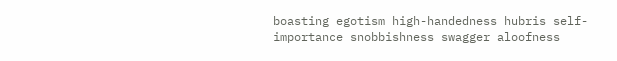boasting egotism high-handedness hubris self-importance snobbishness swagger aloofness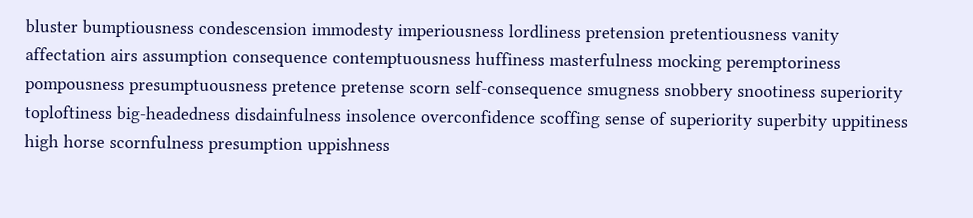bluster bumptiousness condescension immodesty imperiousness lordliness pretension pretentiousness vanity affectation airs assumption consequence contemptuousness huffiness masterfulness mocking peremptoriness pompousness presumptuousness pretence pretense scorn self-consequence smugness snobbery snootiness superiority toploftiness big-headedness disdainfulness insolence overconfidence scoffing sense of superiority superbity uppitiness high horse scornfulness presumption uppishness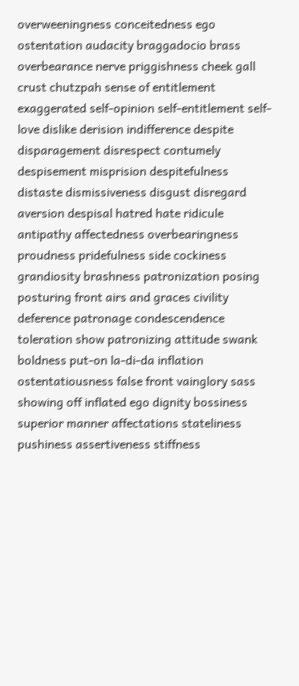overweeningness conceitedness ego ostentation audacity braggadocio brass overbearance nerve priggishness cheek gall crust chutzpah sense of entitlement exaggerated self-opinion self-entitlement self-love dislike derision indifference despite disparagement disrespect contumely despisement misprision despitefulness distaste dismissiveness disgust disregard aversion despisal hatred hate ridicule antipathy affectedness overbearingness proudness pridefulness side cockiness grandiosity brashness patronization posing posturing front airs and graces civility deference patronage condescendence toleration show patronizing attitude swank boldness put-on la-di-da inflation ostentatiousness false front vainglory sass showing off inflated ego dignity bossiness superior manner affectations stateliness pushiness assertiveness stiffness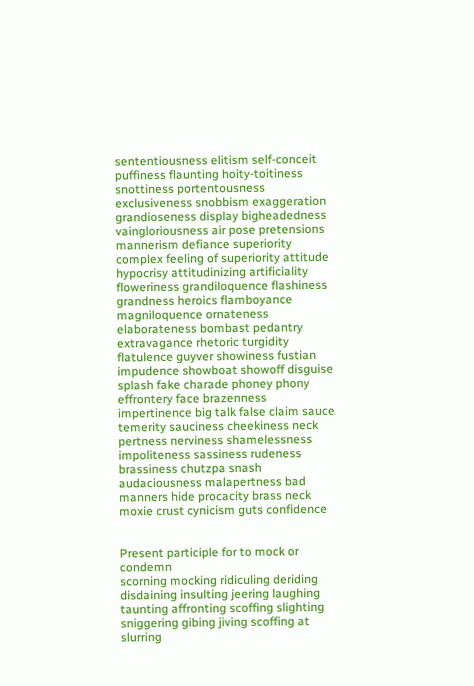sententiousness elitism self-conceit puffiness flaunting hoity-toitiness snottiness portentousness exclusiveness snobbism exaggeration grandioseness display bigheadedness vaingloriousness air pose pretensions mannerism defiance superiority complex feeling of superiority attitude hypocrisy attitudinizing artificiality floweriness grandiloquence flashiness grandness heroics flamboyance magniloquence ornateness elaborateness bombast pedantry extravagance rhetoric turgidity flatulence guyver showiness fustian impudence showboat showoff disguise splash fake charade phoney phony effrontery face brazenness impertinence big talk false claim sauce temerity sauciness cheekiness neck pertness nerviness shamelessness impoliteness sassiness rudeness brassiness chutzpa snash audaciousness malapertness bad manners hide procacity brass neck moxie crust cynicism guts confidence


Present participle for to mock or condemn
scorning mocking ridiculing deriding disdaining insulting jeering laughing taunting affronting scoffing slighting sniggering gibing jiving scoffing at slurring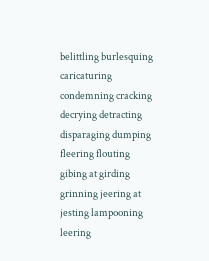belittling burlesquing caricaturing condemning cracking decrying detracting disparaging dumping fleering flouting gibing at girding grinning jeering at jesting lampooning leering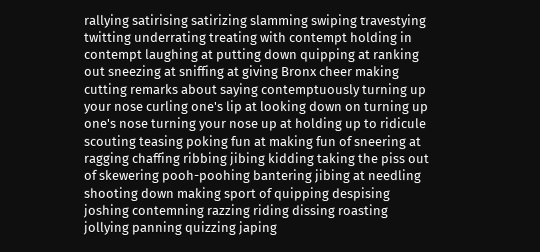rallying satirising satirizing slamming swiping travestying twitting underrating treating with contempt holding in contempt laughing at putting down quipping at ranking out sneezing at sniffing at giving Bronx cheer making cutting remarks about saying contemptuously turning up your nose curling one's lip at looking down on turning up one's nose turning your nose up at holding up to ridicule scouting teasing poking fun at making fun of sneering at ragging chaffing ribbing jibing kidding taking the piss out of skewering pooh-poohing bantering jibing at needling shooting down making sport of quipping despising joshing contemning razzing riding dissing roasting jollying panning quizzing japing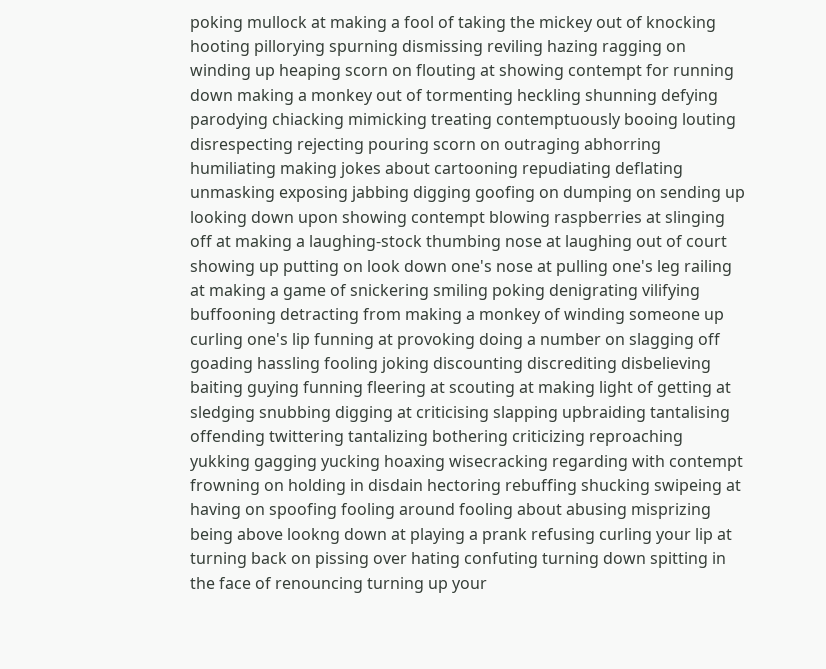poking mullock at making a fool of taking the mickey out of knocking hooting pillorying spurning dismissing reviling hazing ragging on winding up heaping scorn on flouting at showing contempt for running down making a monkey out of tormenting heckling shunning defying parodying chiacking mimicking treating contemptuously booing louting disrespecting rejecting pouring scorn on outraging abhorring humiliating making jokes about cartooning repudiating deflating unmasking exposing jabbing digging goofing on dumping on sending up looking down upon showing contempt blowing raspberries at slinging off at making a laughing-stock thumbing nose at laughing out of court showing up putting on look down one's nose at pulling one's leg railing at making a game of snickering smiling poking denigrating vilifying buffooning detracting from making a monkey of winding someone up curling one's lip funning at provoking doing a number on slagging off goading hassling fooling joking discounting discrediting disbelieving baiting guying funning fleering at scouting at making light of getting at sledging snubbing digging at criticising slapping upbraiding tantalising offending twittering tantalizing bothering criticizing reproaching yukking gagging yucking hoaxing wisecracking regarding with contempt frowning on holding in disdain hectoring rebuffing shucking swipeing at having on spoofing fooling around fooling about abusing misprizing being above lookng down at playing a prank refusing curling your lip at turning back on pissing over hating confuting turning down spitting in the face of renouncing turning up your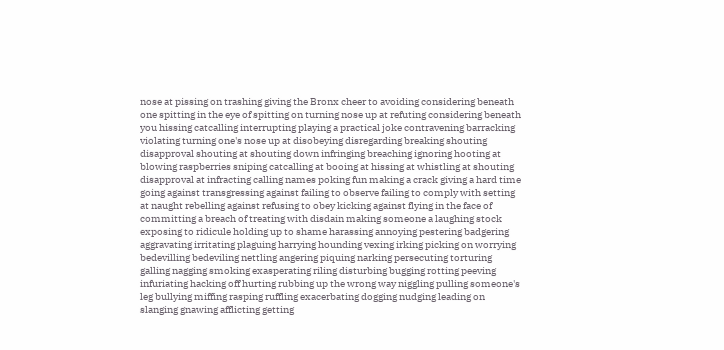nose at pissing on trashing giving the Bronx cheer to avoiding considering beneath one spitting in the eye of spitting on turning nose up at refuting considering beneath you hissing catcalling interrupting playing a practical joke contravening barracking violating turning one's nose up at disobeying disregarding breaking shouting disapproval shouting at shouting down infringing breaching ignoring hooting at blowing raspberries sniping catcalling at booing at hissing at whistling at shouting disapproval at infracting calling names poking fun making a crack giving a hard time going against transgressing against failing to observe failing to comply with setting at naught rebelling against refusing to obey kicking against flying in the face of committing a breach of treating with disdain making someone a laughing stock exposing to ridicule holding up to shame harassing annoying pestering badgering aggravating irritating plaguing harrying hounding vexing irking picking on worrying bedevilling bedeviling nettling angering piquing narking persecuting torturing galling nagging smoking exasperating riling disturbing bugging rotting peeving infuriating hacking off hurting rubbing up the wrong way niggling pulling someone's leg bullying miffing rasping ruffling exacerbating dogging nudging leading on slanging gnawing afflicting getting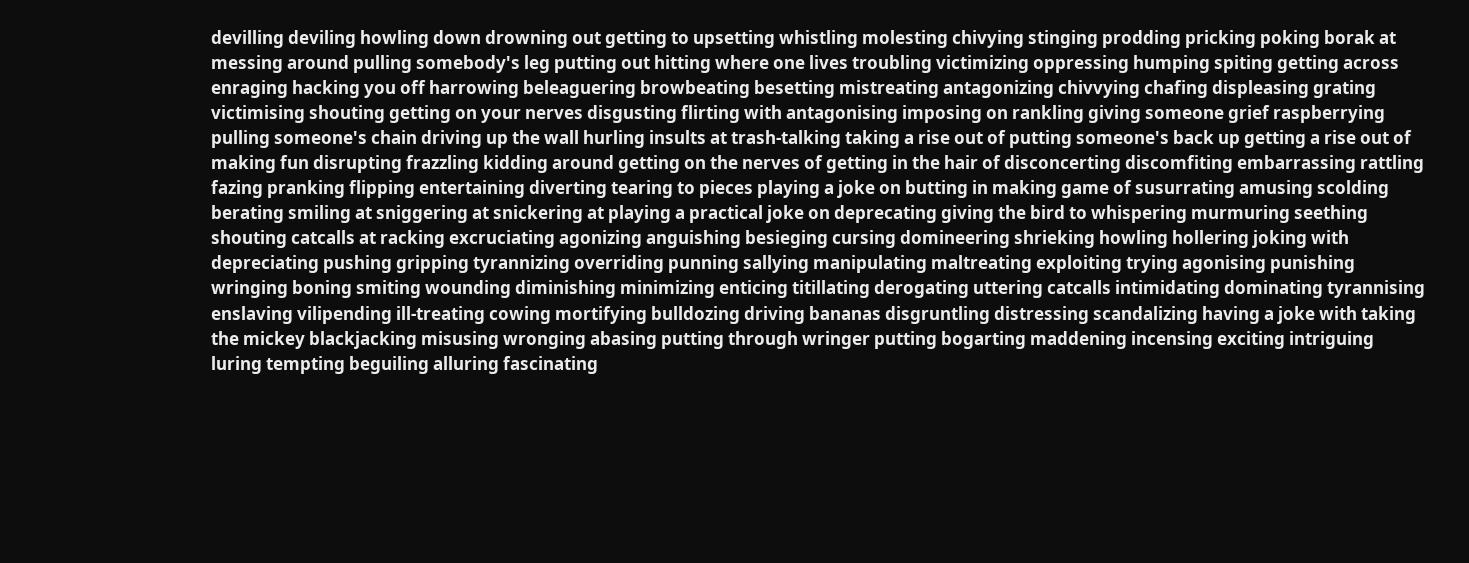devilling deviling howling down drowning out getting to upsetting whistling molesting chivying stinging prodding pricking poking borak at messing around pulling somebody's leg putting out hitting where one lives troubling victimizing oppressing humping spiting getting across enraging hacking you off harrowing beleaguering browbeating besetting mistreating antagonizing chivvying chafing displeasing grating victimising shouting getting on your nerves disgusting flirting with antagonising imposing on rankling giving someone grief raspberrying pulling someone's chain driving up the wall hurling insults at trash-talking taking a rise out of putting someone's back up getting a rise out of making fun disrupting frazzling kidding around getting on the nerves of getting in the hair of disconcerting discomfiting embarrassing rattling fazing pranking flipping entertaining diverting tearing to pieces playing a joke on butting in making game of susurrating amusing scolding berating smiling at sniggering at snickering at playing a practical joke on deprecating giving the bird to whispering murmuring seething shouting catcalls at racking excruciating agonizing anguishing besieging cursing domineering shrieking howling hollering joking with depreciating pushing gripping tyrannizing overriding punning sallying manipulating maltreating exploiting trying agonising punishing wringing boning smiting wounding diminishing minimizing enticing titillating derogating uttering catcalls intimidating dominating tyrannising enslaving vilipending ill-treating cowing mortifying bulldozing driving bananas disgruntling distressing scandalizing having a joke with taking the mickey blackjacking misusing wronging abasing putting through wringer putting bogarting maddening incensing exciting intriguing luring tempting beguiling alluring fascinating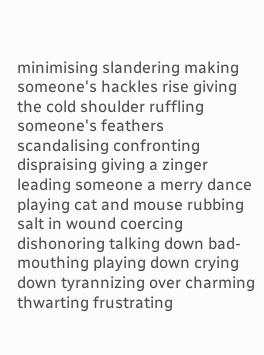minimising slandering making someone's hackles rise giving the cold shoulder ruffling someone's feathers scandalising confronting dispraising giving a zinger leading someone a merry dance playing cat and mouse rubbing salt in wound coercing dishonoring talking down bad-mouthing playing down crying down tyrannizing over charming thwarting frustrating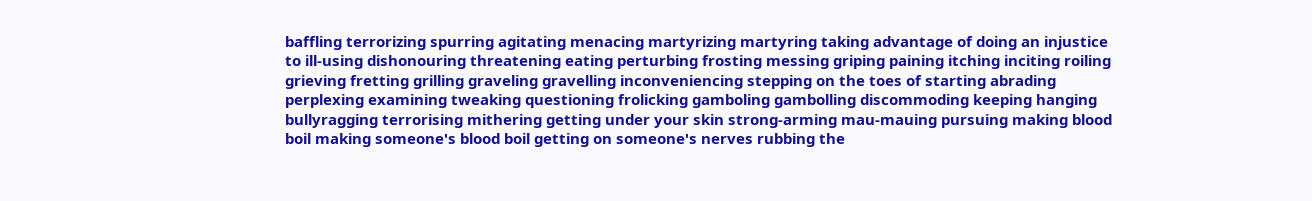baffling terrorizing spurring agitating menacing martyrizing martyring taking advantage of doing an injustice to ill-using dishonouring threatening eating perturbing frosting messing griping paining itching inciting roiling grieving fretting grilling graveling gravelling inconveniencing stepping on the toes of starting abrading perplexing examining tweaking questioning frolicking gamboling gambolling discommoding keeping hanging bullyragging terrorising mithering getting under your skin strong-arming mau-mauing pursuing making blood boil making someone's blood boil getting on someone's nerves rubbing the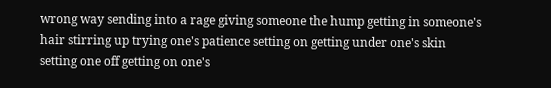wrong way sending into a rage giving someone the hump getting in someone's hair stirring up trying one's patience setting on getting under one's skin setting one off getting on one's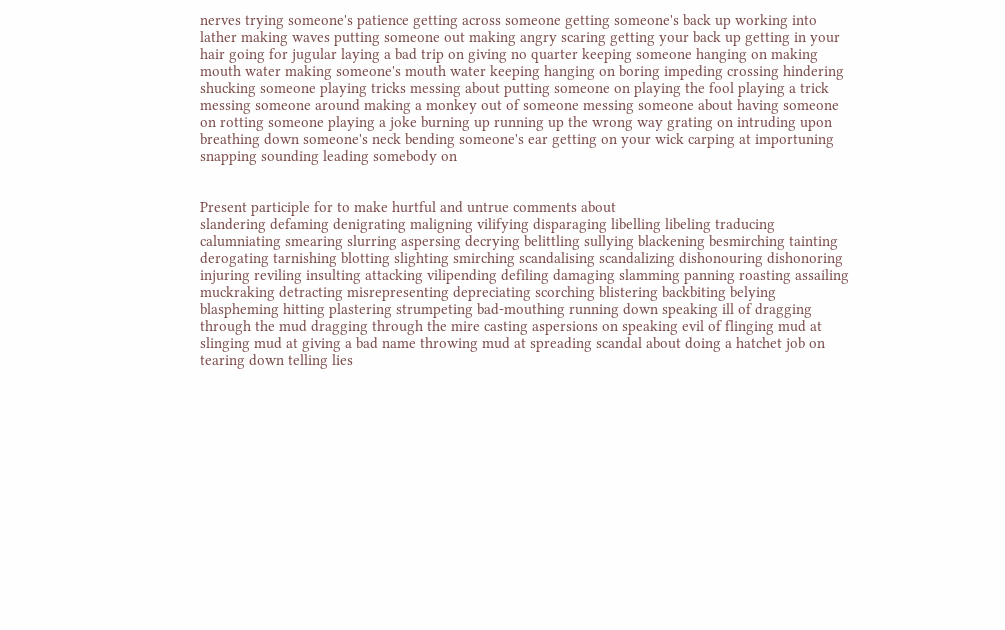nerves trying someone's patience getting across someone getting someone's back up working into lather making waves putting someone out making angry scaring getting your back up getting in your hair going for jugular laying a bad trip on giving no quarter keeping someone hanging on making mouth water making someone's mouth water keeping hanging on boring impeding crossing hindering shucking someone playing tricks messing about putting someone on playing the fool playing a trick messing someone around making a monkey out of someone messing someone about having someone on rotting someone playing a joke burning up running up the wrong way grating on intruding upon breathing down someone's neck bending someone's ear getting on your wick carping at importuning snapping sounding leading somebody on


Present participle for to make hurtful and untrue comments about
slandering defaming denigrating maligning vilifying disparaging libelling libeling traducing calumniating smearing slurring aspersing decrying belittling sullying blackening besmirching tainting derogating tarnishing blotting slighting smirching scandalising scandalizing dishonouring dishonoring injuring reviling insulting attacking vilipending defiling damaging slamming panning roasting assailing muckraking detracting misrepresenting depreciating scorching blistering backbiting belying blaspheming hitting plastering strumpeting bad-mouthing running down speaking ill of dragging through the mud dragging through the mire casting aspersions on speaking evil of flinging mud at slinging mud at giving a bad name throwing mud at spreading scandal about doing a hatchet job on tearing down telling lies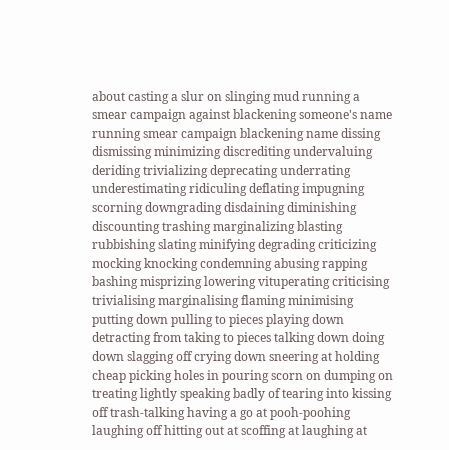about casting a slur on slinging mud running a smear campaign against blackening someone's name running smear campaign blackening name dissing dismissing minimizing discrediting undervaluing deriding trivializing deprecating underrating underestimating ridiculing deflating impugning scorning downgrading disdaining diminishing discounting trashing marginalizing blasting rubbishing slating minifying degrading criticizing mocking knocking condemning abusing rapping bashing misprizing lowering vituperating criticising trivialising marginalising flaming minimising putting down pulling to pieces playing down detracting from taking to pieces talking down doing down slagging off crying down sneering at holding cheap picking holes in pouring scorn on dumping on treating lightly speaking badly of tearing into kissing off trash-talking having a go at pooh-poohing laughing off hitting out at scoffing at laughing at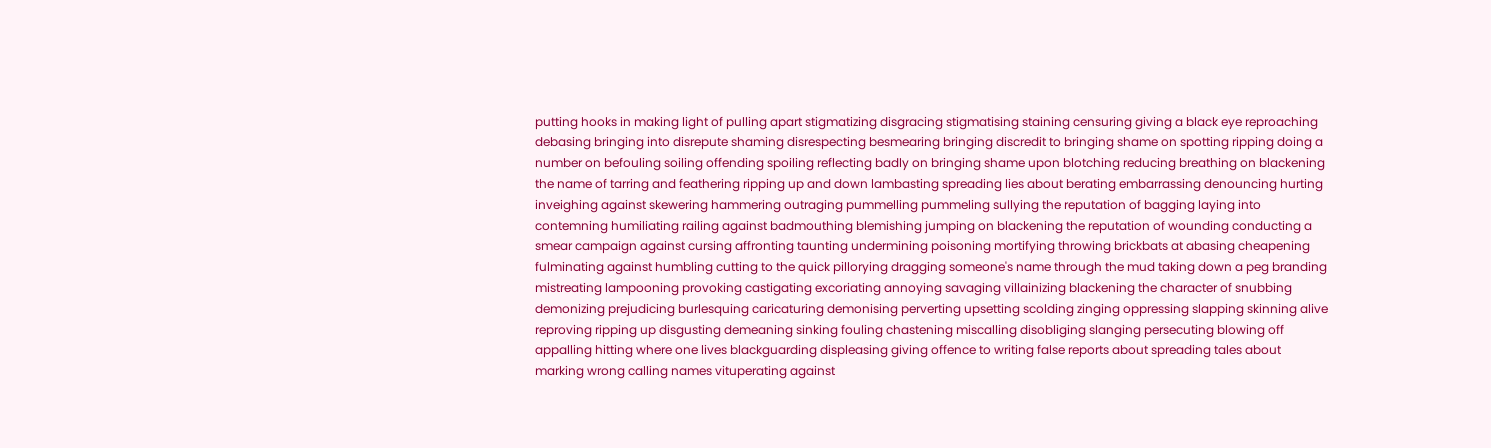putting hooks in making light of pulling apart stigmatizing disgracing stigmatising staining censuring giving a black eye reproaching debasing bringing into disrepute shaming disrespecting besmearing bringing discredit to bringing shame on spotting ripping doing a number on befouling soiling offending spoiling reflecting badly on bringing shame upon blotching reducing breathing on blackening the name of tarring and feathering ripping up and down lambasting spreading lies about berating embarrassing denouncing hurting inveighing against skewering hammering outraging pummelling pummeling sullying the reputation of bagging laying into contemning humiliating railing against badmouthing blemishing jumping on blackening the reputation of wounding conducting a smear campaign against cursing affronting taunting undermining poisoning mortifying throwing brickbats at abasing cheapening fulminating against humbling cutting to the quick pillorying dragging someone's name through the mud taking down a peg branding mistreating lampooning provoking castigating excoriating annoying savaging villainizing blackening the character of snubbing demonizing prejudicing burlesquing caricaturing demonising perverting upsetting scolding zinging oppressing slapping skinning alive reproving ripping up disgusting demeaning sinking fouling chastening miscalling disobliging slanging persecuting blowing off appalling hitting where one lives blackguarding displeasing giving offence to writing false reports about spreading tales about marking wrong calling names vituperating against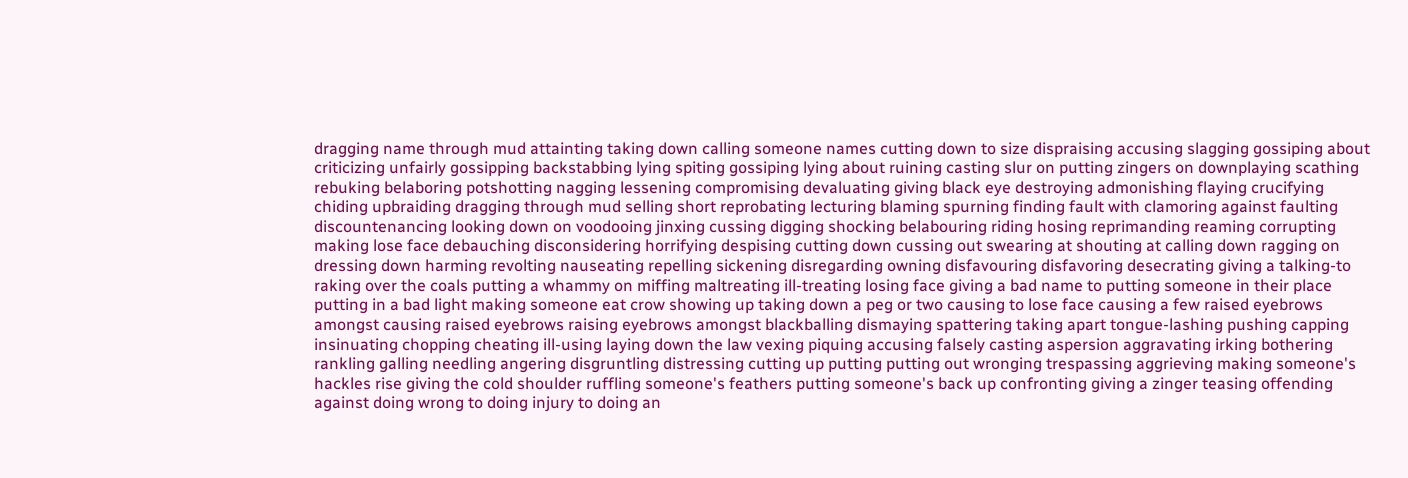dragging name through mud attainting taking down calling someone names cutting down to size dispraising accusing slagging gossiping about criticizing unfairly gossipping backstabbing lying spiting gossiping lying about ruining casting slur on putting zingers on downplaying scathing rebuking belaboring potshotting nagging lessening compromising devaluating giving black eye destroying admonishing flaying crucifying chiding upbraiding dragging through mud selling short reprobating lecturing blaming spurning finding fault with clamoring against faulting discountenancing looking down on voodooing jinxing cussing digging shocking belabouring riding hosing reprimanding reaming corrupting making lose face debauching disconsidering horrifying despising cutting down cussing out swearing at shouting at calling down ragging on dressing down harming revolting nauseating repelling sickening disregarding owning disfavouring disfavoring desecrating giving a talking-to raking over the coals putting a whammy on miffing maltreating ill-treating losing face giving a bad name to putting someone in their place putting in a bad light making someone eat crow showing up taking down a peg or two causing to lose face causing a few raised eyebrows amongst causing raised eyebrows raising eyebrows amongst blackballing dismaying spattering taking apart tongue-lashing pushing capping insinuating chopping cheating ill-using laying down the law vexing piquing accusing falsely casting aspersion aggravating irking bothering rankling galling needling angering disgruntling distressing cutting up putting putting out wronging trespassing aggrieving making someone's hackles rise giving the cold shoulder ruffling someone's feathers putting someone's back up confronting giving a zinger teasing offending against doing wrong to doing injury to doing an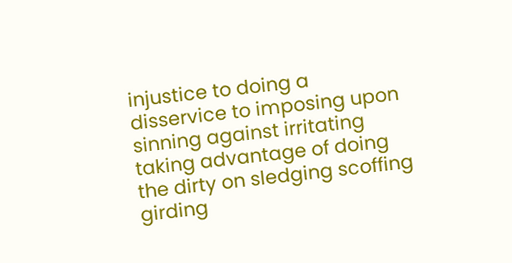injustice to doing a disservice to imposing upon sinning against irritating taking advantage of doing the dirty on sledging scoffing girding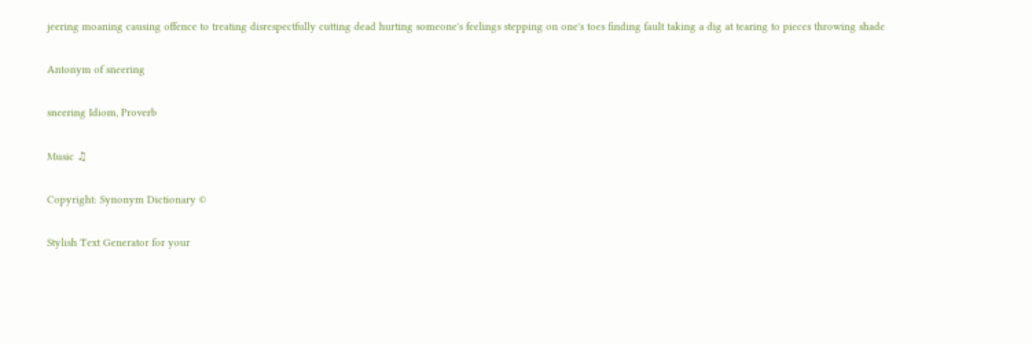jeering moaning causing offence to treating disrespectfully cutting dead hurting someone's feelings stepping on one's toes finding fault taking a dig at tearing to pieces throwing shade

Antonym of sneering

sneering Idiom, Proverb

Music ♫

Copyright: Synonym Dictionary ©

Stylish Text Generator for your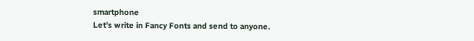smartphone
Let’s write in Fancy Fonts and send to anyone.